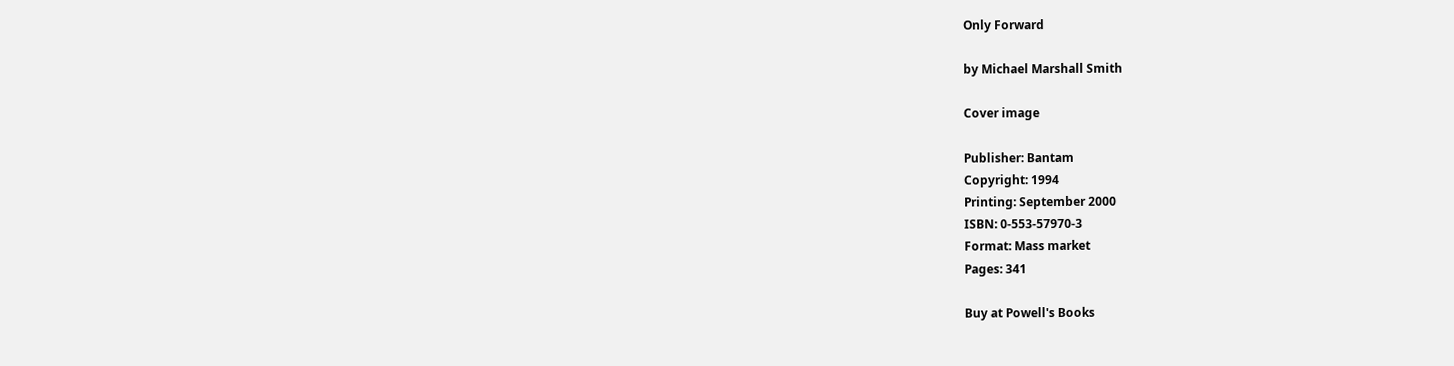Only Forward

by Michael Marshall Smith

Cover image

Publisher: Bantam
Copyright: 1994
Printing: September 2000
ISBN: 0-553-57970-3
Format: Mass market
Pages: 341

Buy at Powell's Books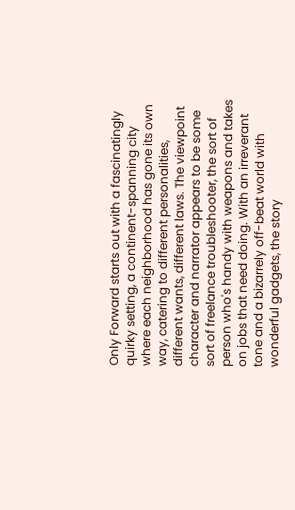Only Forward starts out with a fascinatingly quirky setting, a continent-spanning city where each neighborhood has gone its own way, catering to different personalities, different wants, different laws. The viewpoint character and narrator appears to be some sort of freelance troubleshooter, the sort of person who's handy with weapons and takes on jobs that need doing. With an irreverant tone and a bizarrely off-beat world with wonderful gadgets, the story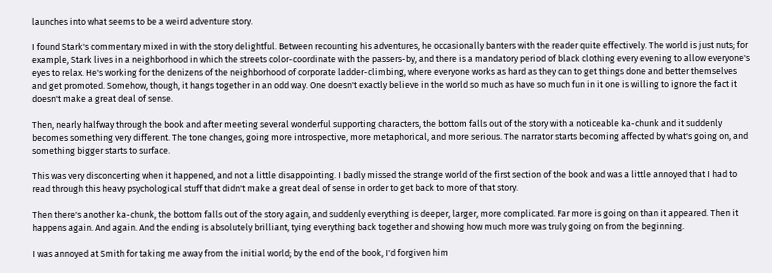launches into what seems to be a weird adventure story.

I found Stark's commentary mixed in with the story delightful. Between recounting his adventures, he occasionally banters with the reader quite effectively. The world is just nuts; for example, Stark lives in a neighborhood in which the streets color-coordinate with the passers-by, and there is a mandatory period of black clothing every evening to allow everyone's eyes to relax. He's working for the denizens of the neighborhood of corporate ladder-climbing, where everyone works as hard as they can to get things done and better themselves and get promoted. Somehow, though, it hangs together in an odd way. One doesn't exactly believe in the world so much as have so much fun in it one is willing to ignore the fact it doesn't make a great deal of sense.

Then, nearly halfway through the book and after meeting several wonderful supporting characters, the bottom falls out of the story with a noticeable ka-chunk and it suddenly becomes something very different. The tone changes, going more introspective, more metaphorical, and more serious. The narrator starts becoming affected by what's going on, and something bigger starts to surface.

This was very disconcerting when it happened, and not a little disappointing. I badly missed the strange world of the first section of the book and was a little annoyed that I had to read through this heavy psychological stuff that didn't make a great deal of sense in order to get back to more of that story.

Then there's another ka-chunk, the bottom falls out of the story again, and suddenly everything is deeper, larger, more complicated. Far more is going on than it appeared. Then it happens again. And again. And the ending is absolutely brilliant, tying everything back together and showing how much more was truly going on from the beginning.

I was annoyed at Smith for taking me away from the initial world; by the end of the book, I'd forgiven him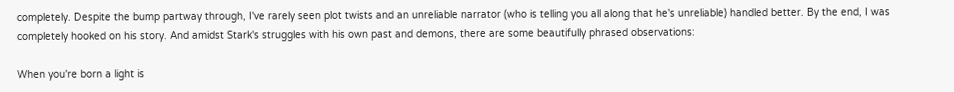completely. Despite the bump partway through, I've rarely seen plot twists and an unreliable narrator (who is telling you all along that he's unreliable) handled better. By the end, I was completely hooked on his story. And amidst Stark's struggles with his own past and demons, there are some beautifully phrased observations:

When you're born a light is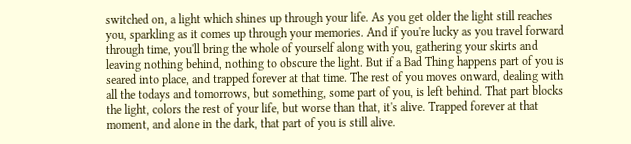switched on, a light which shines up through your life. As you get older the light still reaches you, sparkling as it comes up through your memories. And if you're lucky as you travel forward through time, you'll bring the whole of yourself along with you, gathering your skirts and leaving nothing behind, nothing to obscure the light. But if a Bad Thing happens part of you is seared into place, and trapped forever at that time. The rest of you moves onward, dealing with all the todays and tomorrows, but something, some part of you, is left behind. That part blocks the light, colors the rest of your life, but worse than that, it's alive. Trapped forever at that moment, and alone in the dark, that part of you is still alive.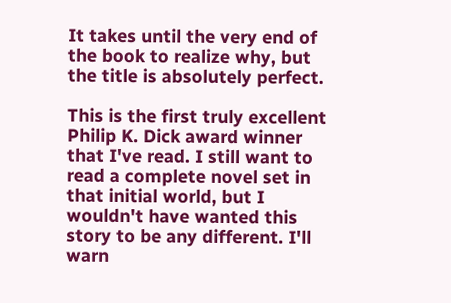It takes until the very end of the book to realize why, but the title is absolutely perfect.

This is the first truly excellent Philip K. Dick award winner that I've read. I still want to read a complete novel set in that initial world, but I wouldn't have wanted this story to be any different. I'll warn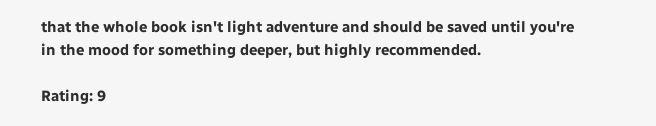that the whole book isn't light adventure and should be saved until you're in the mood for something deeper, but highly recommended.

Rating: 9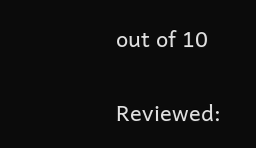out of 10

Reviewed: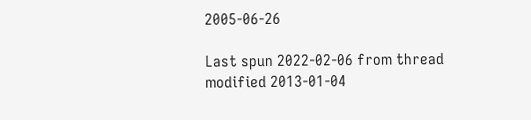2005-06-26

Last spun 2022-02-06 from thread modified 2013-01-04